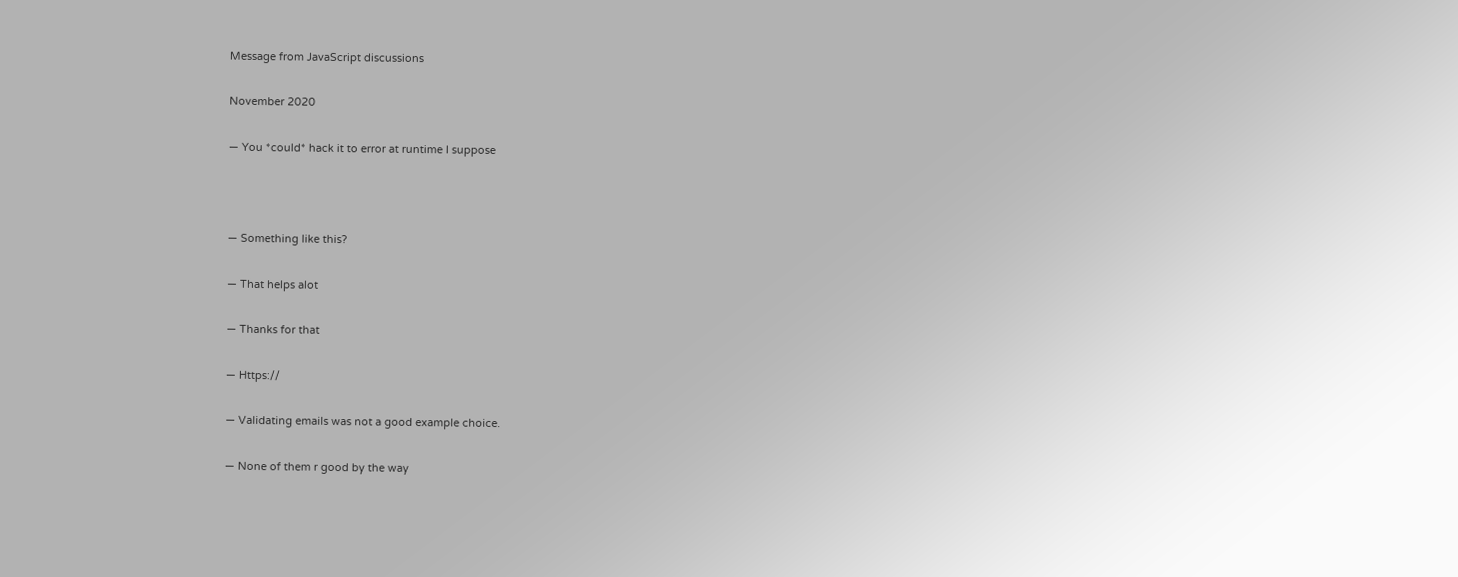Message from JavaScript discussions

November 2020

— You *could* hack it to error at runtime I suppose



— Something like this?

— That helps alot

— Thanks for that

— Https://

— Validating emails was not a good example choice.

— None of them r good by the way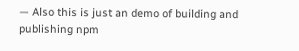— Also this is just an demo of building and publishing npm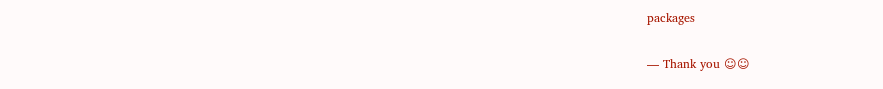packages

— Thank you ☺☺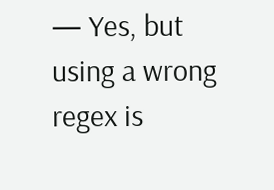— Yes, but using a wrong regex is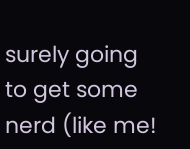surely going to get some nerd (like me!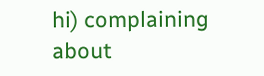hi) complaining about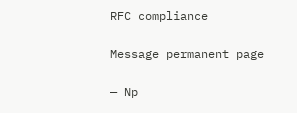RFC compliance

Message permanent page

— Np